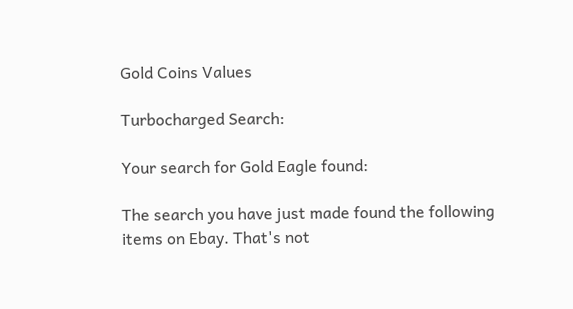Gold Coins Values

Turbocharged Search:

Your search for Gold Eagle found:

The search you have just made found the following items on Ebay. That's not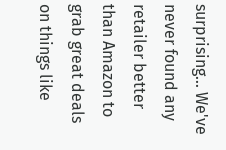surprising... We've never found any retailer better than Amazon to grab great deals on things like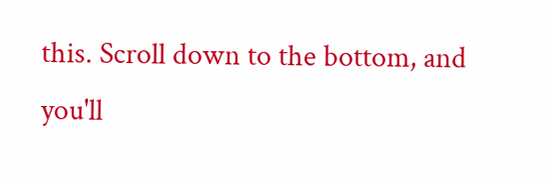this. Scroll down to the bottom, and you'll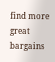find more great bargains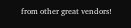from other great vendors!